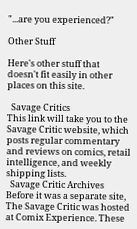"...are you experienced?"

Other Stuff

Here's other stuff that doesn't fit easily in other places on this site.

  Savage Critics
This link will take you to the Savage Critic website, which posts regular commentary and reviews on comics, retail intelligence, and weekly shipping lists.
  Savage Critic Archives
Before it was a separate site, The Savage Critic was hosted at Comix Experience. These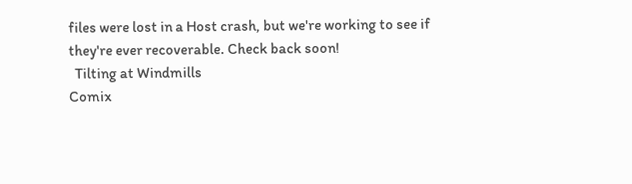files were lost in a Host crash, but we're working to see if they're ever recoverable. Check back soon!
  Tilting at Windmills
Comix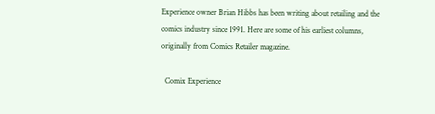Experience owner Brian Hibbs has been writing about retailing and the comics industry since 1991. Here are some of his earliest columns, originally from Comics Retailer magazine.

  Comix Experience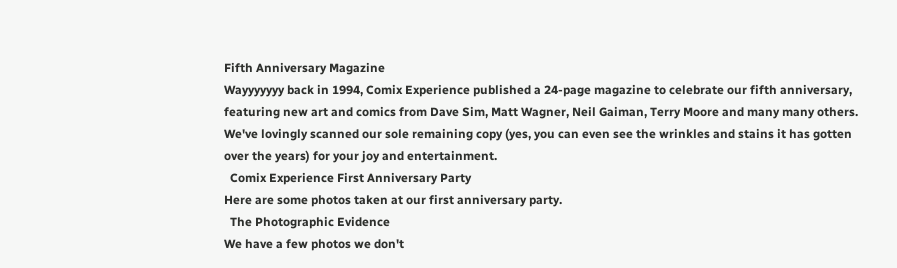Fifth Anniversary Magazine
Wayyyyyyy back in 1994, Comix Experience published a 24-page magazine to celebrate our fifth anniversary, featuring new art and comics from Dave Sim, Matt Wagner, Neil Gaiman, Terry Moore and many many others. We've lovingly scanned our sole remaining copy (yes, you can even see the wrinkles and stains it has gotten over the years) for your joy and entertainment.
  Comix Experience First Anniversary Party
Here are some photos taken at our first anniversary party.
  The Photographic Evidence
We have a few photos we don't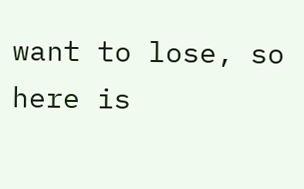want to lose, so here is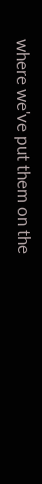where we've put them on the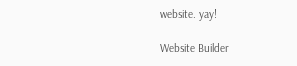website. yay!

Website Builder